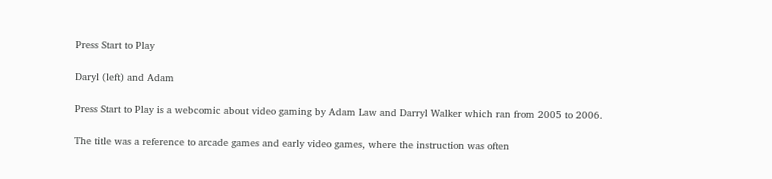Press Start to Play

Daryl (left) and Adam

Press Start to Play is a webcomic about video gaming by Adam Law and Darryl Walker which ran from 2005 to 2006.

The title was a reference to arcade games and early video games, where the instruction was often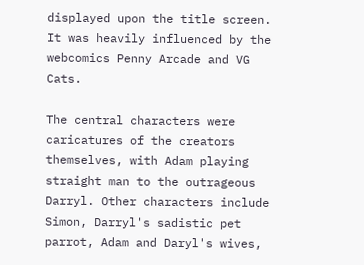displayed upon the title screen. It was heavily influenced by the webcomics Penny Arcade and VG Cats.

The central characters were caricatures of the creators themselves, with Adam playing straight man to the outrageous Darryl. Other characters include Simon, Darryl's sadistic pet parrot, Adam and Daryl's wives,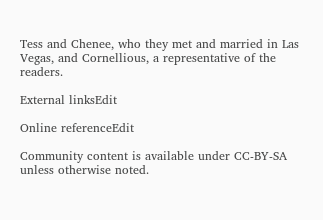Tess and Chenee, who they met and married in Las Vegas, and Cornellious, a representative of the readers.

External linksEdit

Online referenceEdit

Community content is available under CC-BY-SA unless otherwise noted.